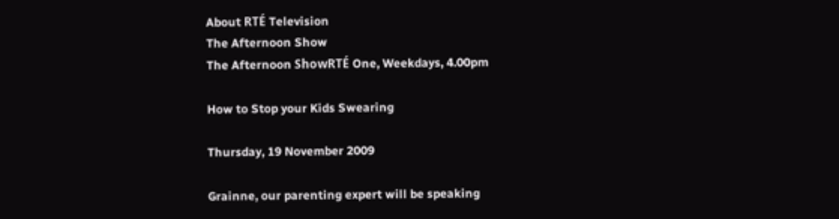About RTÉ Television
The Afternoon Show
The Afternoon ShowRTÉ One, Weekdays, 4.00pm

How to Stop your Kids Swearing

Thursday, 19 November 2009

Grainne, our parenting expert will be speaking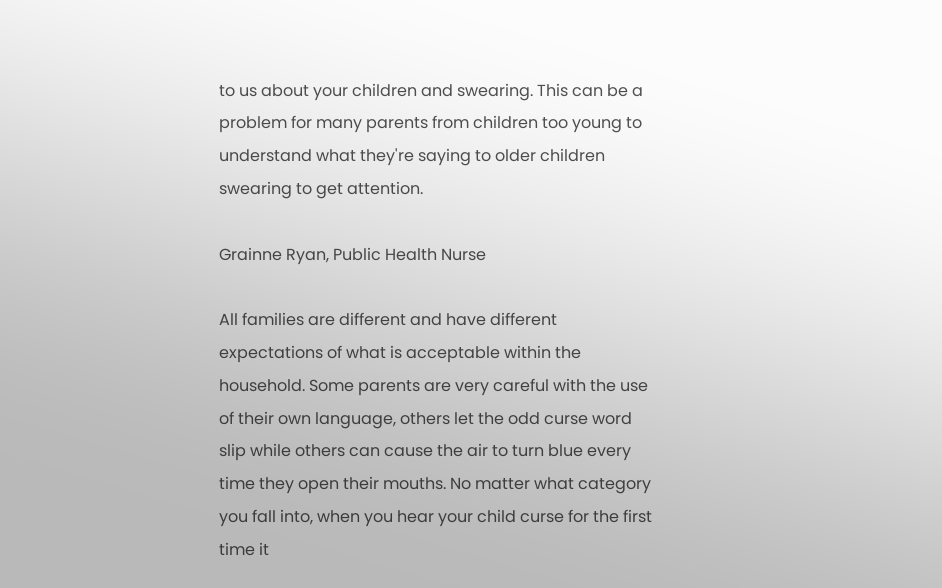to us about your children and swearing. This can be a problem for many parents from children too young to understand what they're saying to older children swearing to get attention.

Grainne Ryan, Public Health Nurse

All families are different and have different expectations of what is acceptable within the household. Some parents are very careful with the use of their own language, others let the odd curse word slip while others can cause the air to turn blue every time they open their mouths. No matter what category you fall into, when you hear your child curse for the first time it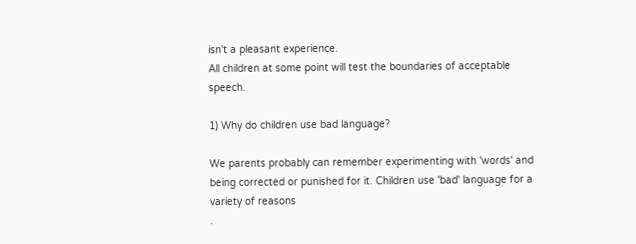isn't a pleasant experience.
All children at some point will test the boundaries of acceptable speech.

1) Why do children use bad language?

We parents probably can remember experimenting with 'words' and being corrected or punished for it. Children use 'bad' language for a variety of reasons
.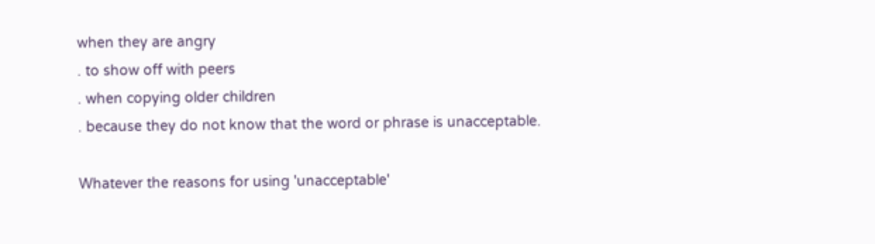when they are angry
. to show off with peers
. when copying older children
. because they do not know that the word or phrase is unacceptable.

Whatever the reasons for using 'unacceptable'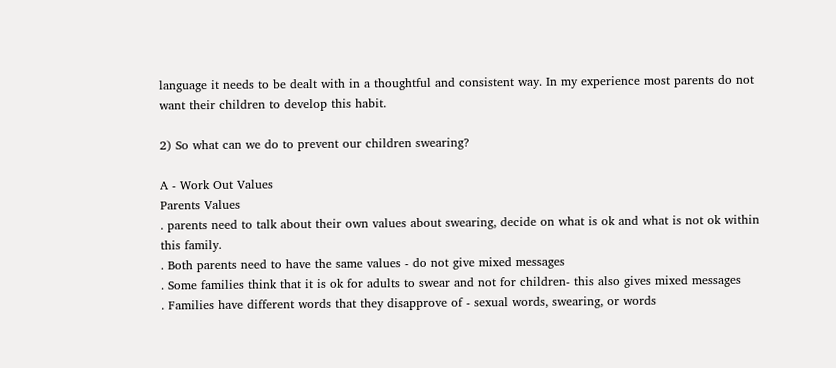language it needs to be dealt with in a thoughtful and consistent way. In my experience most parents do not want their children to develop this habit.

2) So what can we do to prevent our children swearing?

A - Work Out Values
Parents Values
. parents need to talk about their own values about swearing, decide on what is ok and what is not ok within this family.
. Both parents need to have the same values - do not give mixed messages
. Some families think that it is ok for adults to swear and not for children- this also gives mixed messages
. Families have different words that they disapprove of - sexual words, swearing, or words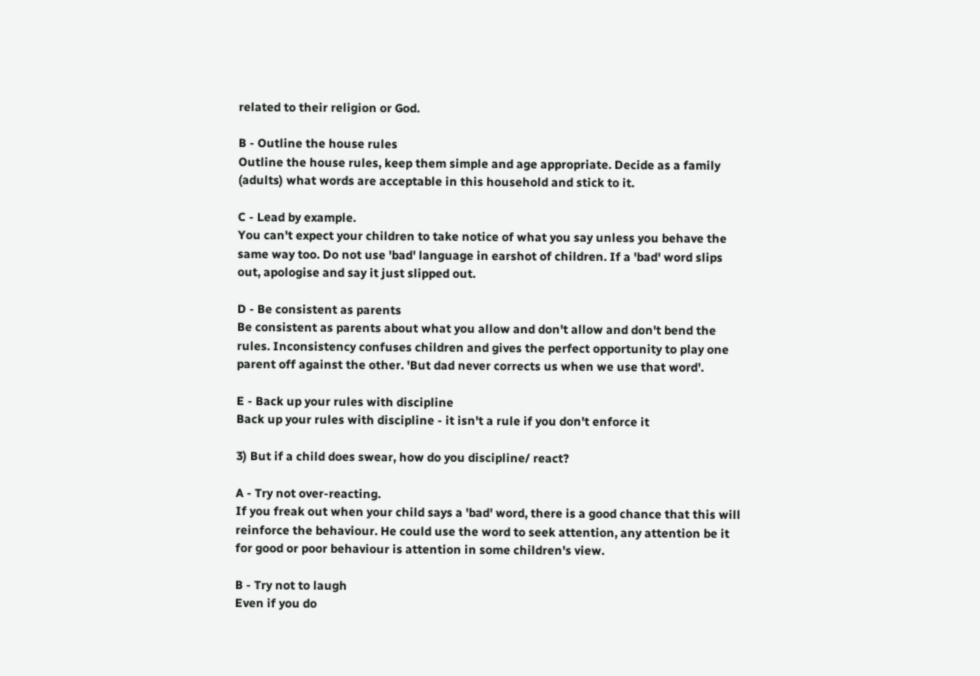related to their religion or God.

B - Outline the house rules
Outline the house rules, keep them simple and age appropriate. Decide as a family (adults) what words are acceptable in this household and stick to it.

C - Lead by example.
You can't expect your children to take notice of what you say unless you behave the same way too. Do not use 'bad' language in earshot of children. If a 'bad' word slips out, apologise and say it just slipped out.

D - Be consistent as parents
Be consistent as parents about what you allow and don't allow and don't bend the rules. Inconsistency confuses children and gives the perfect opportunity to play one parent off against the other. 'But dad never corrects us when we use that word'.

E - Back up your rules with discipline
Back up your rules with discipline - it isn't a rule if you don't enforce it

3) But if a child does swear, how do you discipline/ react?

A - Try not over-reacting.
If you freak out when your child says a 'bad' word, there is a good chance that this will reinforce the behaviour. He could use the word to seek attention, any attention be it for good or poor behaviour is attention in some children's view.

B - Try not to laugh
Even if you do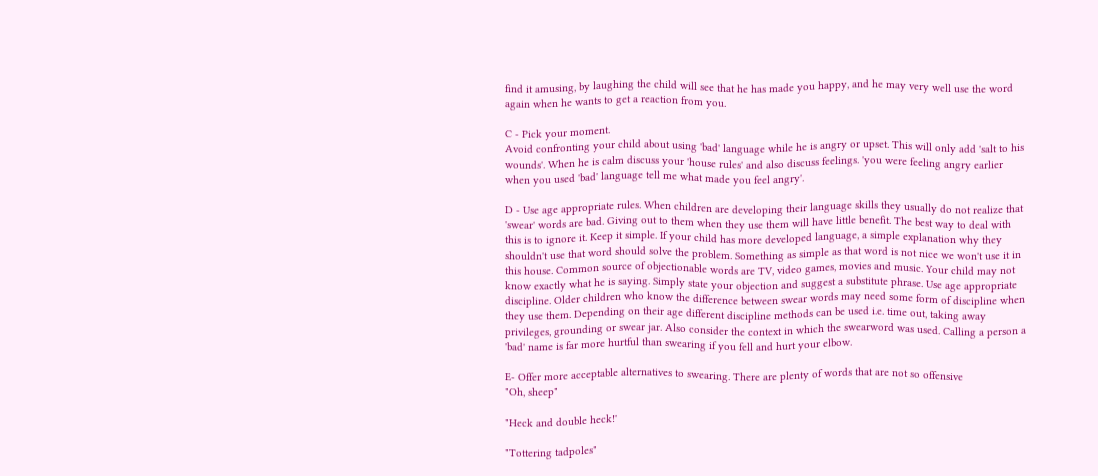find it amusing, by laughing the child will see that he has made you happy, and he may very well use the word again when he wants to get a reaction from you.

C - Pick your moment.
Avoid confronting your child about using 'bad' language while he is angry or upset. This will only add 'salt to his wounds'. When he is calm discuss your 'house rules' and also discuss feelings. 'you were feeling angry earlier when you used 'bad' language tell me what made you feel angry'.

D - Use age appropriate rules. When children are developing their language skills they usually do not realize that 'swear' words are bad. Giving out to them when they use them will have little benefit. The best way to deal with this is to ignore it. Keep it simple. If your child has more developed language, a simple explanation why they shouldn't use that word should solve the problem. Something as simple as that word is not nice we won't use it in this house. Common source of objectionable words are TV, video games, movies and music. Your child may not know exactly what he is saying. Simply state your objection and suggest a substitute phrase. Use age appropriate discipline. Older children who know the difference between swear words may need some form of discipline when they use them. Depending on their age different discipline methods can be used i.e. time out, taking away privileges, grounding or swear jar. Also consider the context in which the swearword was used. Calling a person a 'bad' name is far more hurtful than swearing if you fell and hurt your elbow.

E- Offer more acceptable alternatives to swearing. There are plenty of words that are not so offensive
"Oh, sheep"

"Heck and double heck!'

"Tottering tadpoles"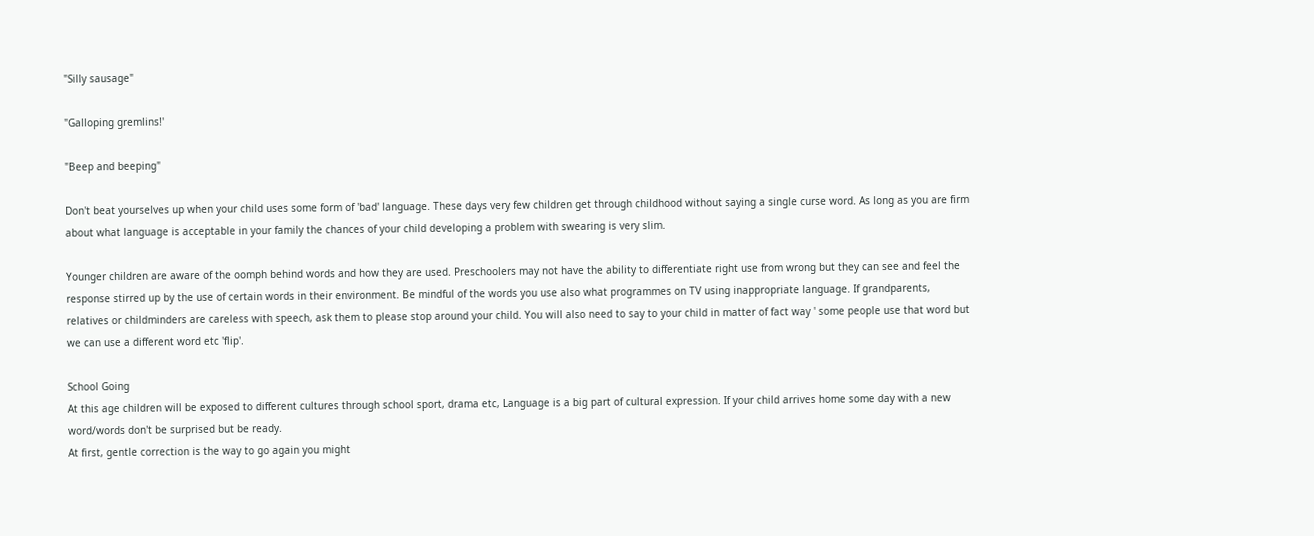"Silly sausage"

"Galloping gremlins!'

"Beep and beeping"

Don't beat yourselves up when your child uses some form of 'bad' language. These days very few children get through childhood without saying a single curse word. As long as you are firm about what language is acceptable in your family the chances of your child developing a problem with swearing is very slim.

Younger children are aware of the oomph behind words and how they are used. Preschoolers may not have the ability to differentiate right use from wrong but they can see and feel the response stirred up by the use of certain words in their environment. Be mindful of the words you use also what programmes on TV using inappropriate language. If grandparents, relatives or childminders are careless with speech, ask them to please stop around your child. You will also need to say to your child in matter of fact way ' some people use that word but we can use a different word etc 'flip'.

School Going
At this age children will be exposed to different cultures through school sport, drama etc, Language is a big part of cultural expression. If your child arrives home some day with a new word/words don't be surprised but be ready.
At first, gentle correction is the way to go again you might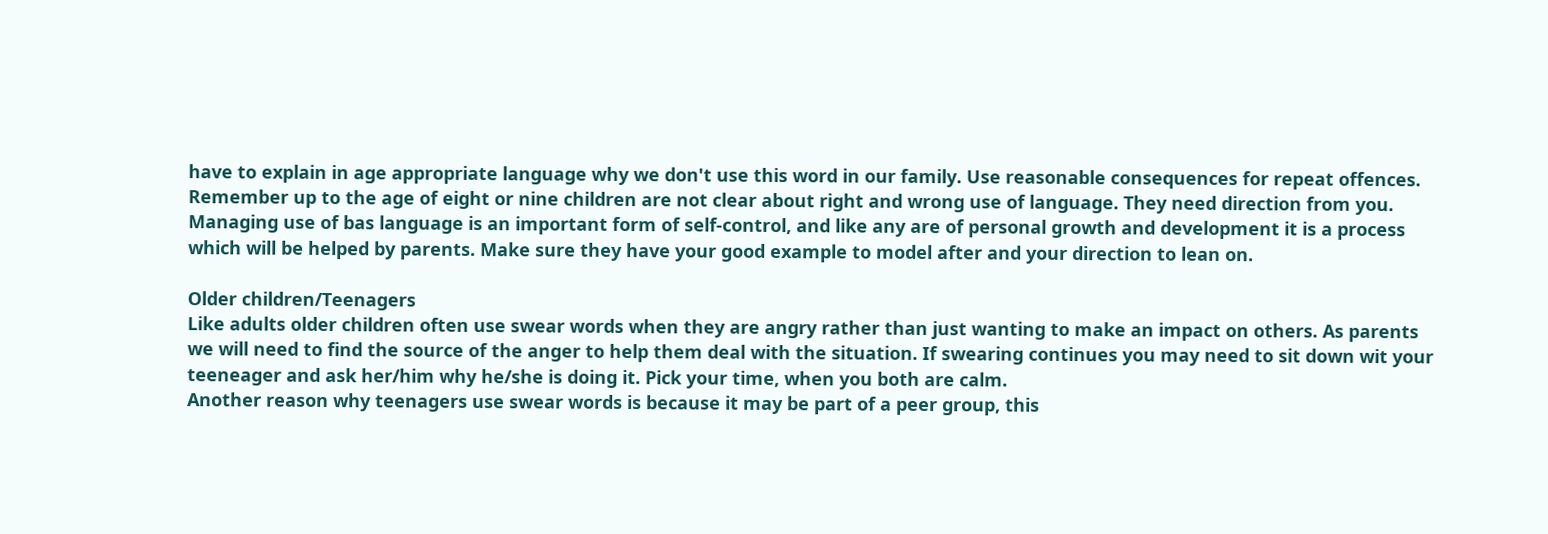have to explain in age appropriate language why we don't use this word in our family. Use reasonable consequences for repeat offences. Remember up to the age of eight or nine children are not clear about right and wrong use of language. They need direction from you. Managing use of bas language is an important form of self-control, and like any are of personal growth and development it is a process which will be helped by parents. Make sure they have your good example to model after and your direction to lean on.

Older children/Teenagers
Like adults older children often use swear words when they are angry rather than just wanting to make an impact on others. As parents we will need to find the source of the anger to help them deal with the situation. If swearing continues you may need to sit down wit your teeneager and ask her/him why he/she is doing it. Pick your time, when you both are calm.
Another reason why teenagers use swear words is because it may be part of a peer group, this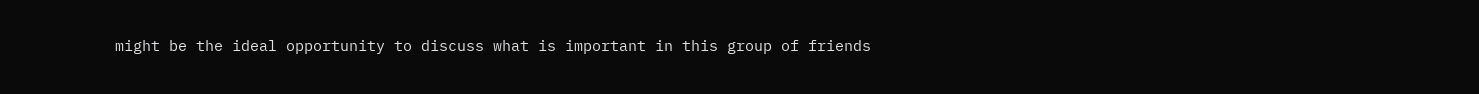might be the ideal opportunity to discuss what is important in this group of friends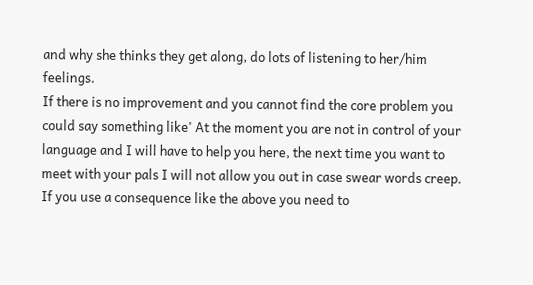and why she thinks they get along, do lots of listening to her/him feelings.
If there is no improvement and you cannot find the core problem you could say something like' At the moment you are not in control of your language and I will have to help you here, the next time you want to meet with your pals I will not allow you out in case swear words creep. If you use a consequence like the above you need to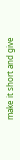make it short and give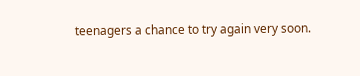teenagers a chance to try again very soon.